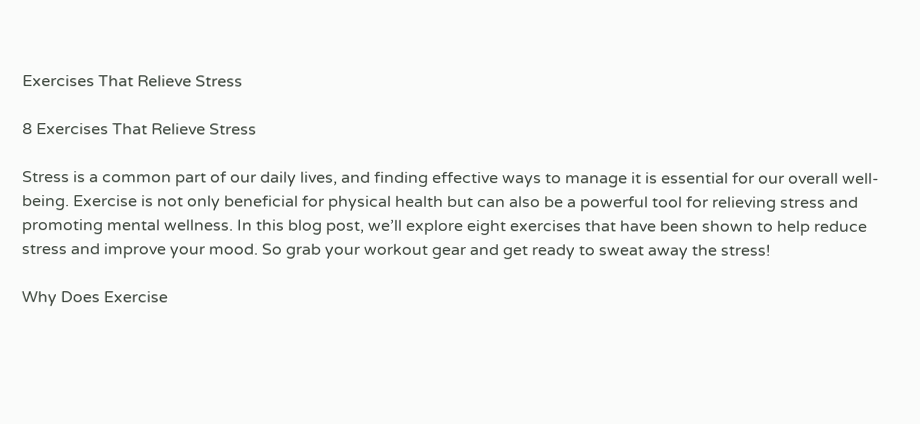Exercises That Relieve Stress

8 Exercises That Relieve Stress

Stress is a common part of our daily lives, and finding effective ways to manage it is essential for our overall well-being. Exercise is not only beneficial for physical health but can also be a powerful tool for relieving stress and promoting mental wellness. In this blog post, we’ll explore eight exercises that have been shown to help reduce stress and improve your mood. So grab your workout gear and get ready to sweat away the stress!

Why Does Exercise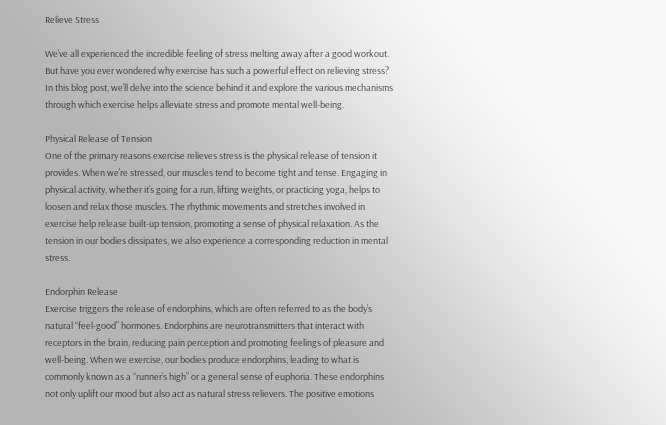Relieve Stress

We’ve all experienced the incredible feeling of stress melting away after a good workout. But have you ever wondered why exercise has such a powerful effect on relieving stress? In this blog post, we’ll delve into the science behind it and explore the various mechanisms through which exercise helps alleviate stress and promote mental well-being.

Physical Release of Tension
One of the primary reasons exercise relieves stress is the physical release of tension it provides. When we’re stressed, our muscles tend to become tight and tense. Engaging in physical activity, whether it’s going for a run, lifting weights, or practicing yoga, helps to loosen and relax those muscles. The rhythmic movements and stretches involved in exercise help release built-up tension, promoting a sense of physical relaxation. As the tension in our bodies dissipates, we also experience a corresponding reduction in mental stress.

Endorphin Release
Exercise triggers the release of endorphins, which are often referred to as the body’s natural “feel-good” hormones. Endorphins are neurotransmitters that interact with receptors in the brain, reducing pain perception and promoting feelings of pleasure and well-being. When we exercise, our bodies produce endorphins, leading to what is commonly known as a “runner’s high” or a general sense of euphoria. These endorphins not only uplift our mood but also act as natural stress relievers. The positive emotions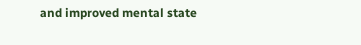and improved mental state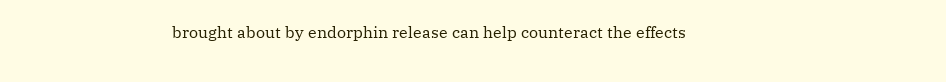brought about by endorphin release can help counteract the effects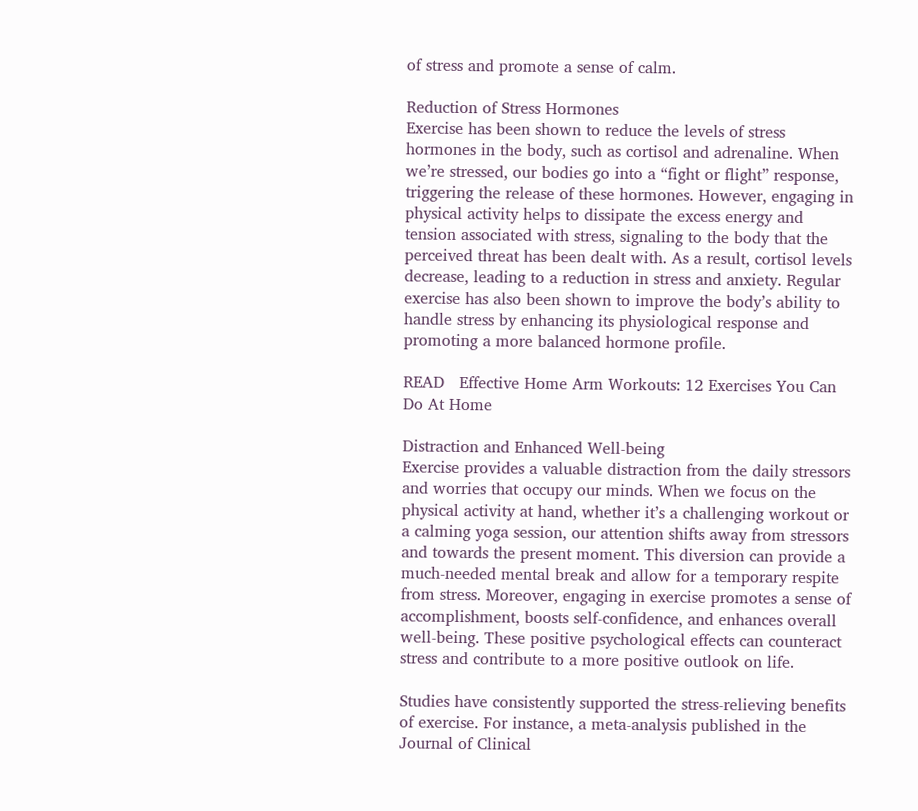of stress and promote a sense of calm.

Reduction of Stress Hormones
Exercise has been shown to reduce the levels of stress hormones in the body, such as cortisol and adrenaline. When we’re stressed, our bodies go into a “fight or flight” response, triggering the release of these hormones. However, engaging in physical activity helps to dissipate the excess energy and tension associated with stress, signaling to the body that the perceived threat has been dealt with. As a result, cortisol levels decrease, leading to a reduction in stress and anxiety. Regular exercise has also been shown to improve the body’s ability to handle stress by enhancing its physiological response and promoting a more balanced hormone profile.

READ   Effective Home Arm Workouts: 12 Exercises You Can Do At Home

Distraction and Enhanced Well-being
Exercise provides a valuable distraction from the daily stressors and worries that occupy our minds. When we focus on the physical activity at hand, whether it’s a challenging workout or a calming yoga session, our attention shifts away from stressors and towards the present moment. This diversion can provide a much-needed mental break and allow for a temporary respite from stress. Moreover, engaging in exercise promotes a sense of accomplishment, boosts self-confidence, and enhances overall well-being. These positive psychological effects can counteract stress and contribute to a more positive outlook on life.

Studies have consistently supported the stress-relieving benefits of exercise. For instance, a meta-analysis published in the Journal of Clinical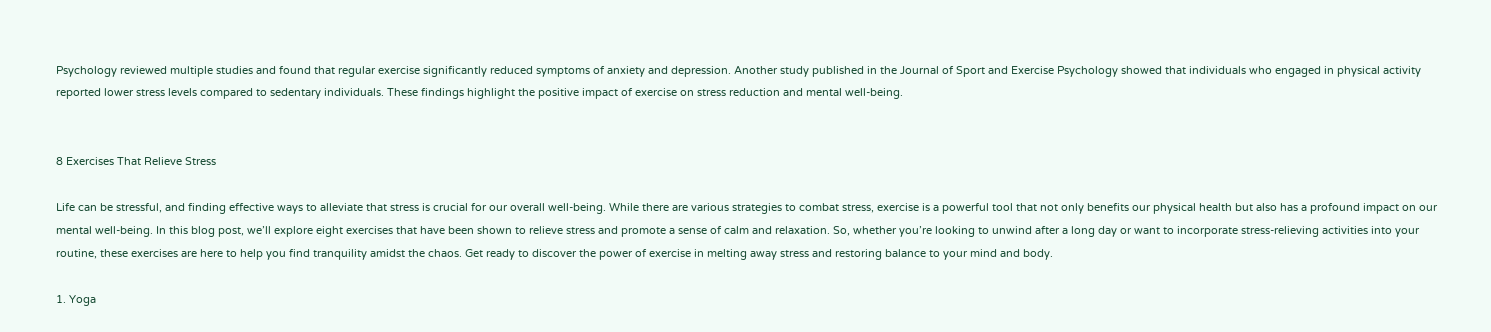Psychology reviewed multiple studies and found that regular exercise significantly reduced symptoms of anxiety and depression. Another study published in the Journal of Sport and Exercise Psychology showed that individuals who engaged in physical activity reported lower stress levels compared to sedentary individuals. These findings highlight the positive impact of exercise on stress reduction and mental well-being.


8 Exercises That Relieve Stress

Life can be stressful, and finding effective ways to alleviate that stress is crucial for our overall well-being. While there are various strategies to combat stress, exercise is a powerful tool that not only benefits our physical health but also has a profound impact on our mental well-being. In this blog post, we’ll explore eight exercises that have been shown to relieve stress and promote a sense of calm and relaxation. So, whether you’re looking to unwind after a long day or want to incorporate stress-relieving activities into your routine, these exercises are here to help you find tranquility amidst the chaos. Get ready to discover the power of exercise in melting away stress and restoring balance to your mind and body.

1. Yoga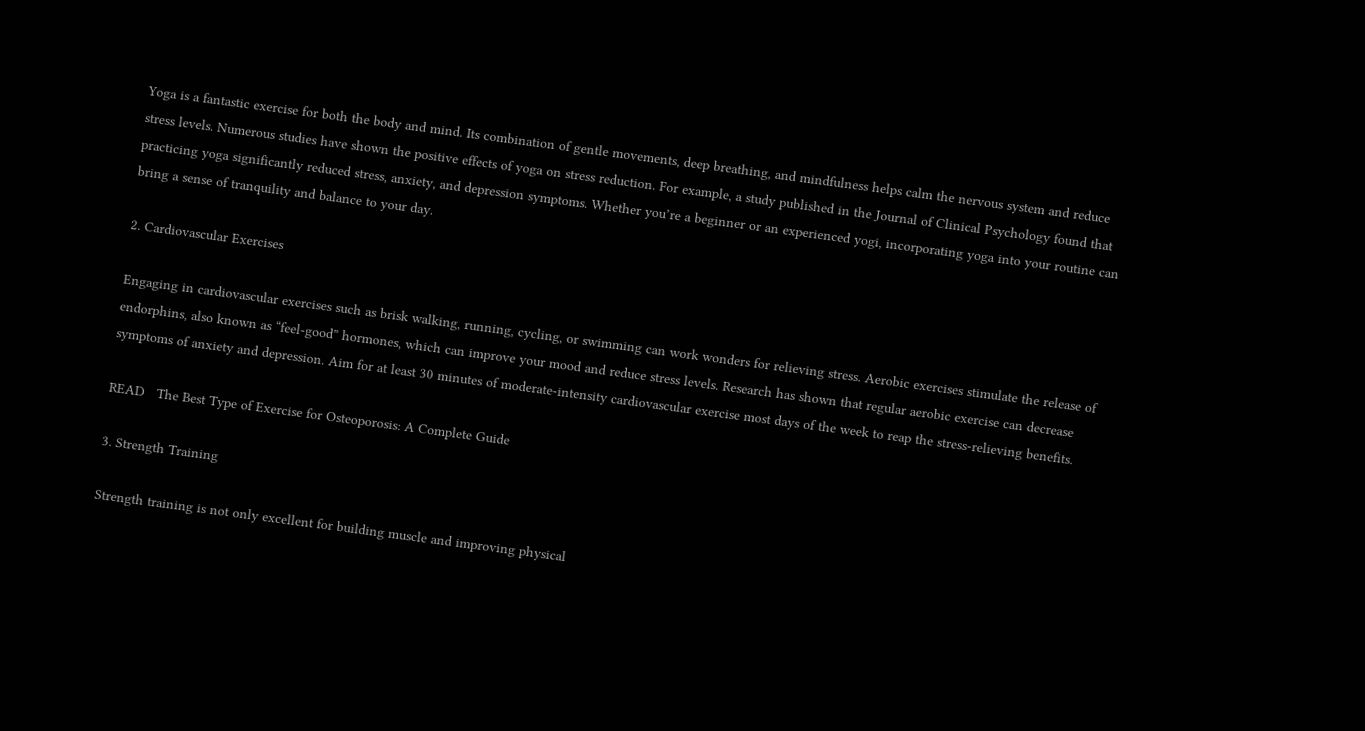Yoga is a fantastic exercise for both the body and mind. Its combination of gentle movements, deep breathing, and mindfulness helps calm the nervous system and reduce stress levels. Numerous studies have shown the positive effects of yoga on stress reduction. For example, a study published in the Journal of Clinical Psychology found that practicing yoga significantly reduced stress, anxiety, and depression symptoms. Whether you’re a beginner or an experienced yogi, incorporating yoga into your routine can bring a sense of tranquility and balance to your day.

2. Cardiovascular Exercises

Engaging in cardiovascular exercises such as brisk walking, running, cycling, or swimming can work wonders for relieving stress. Aerobic exercises stimulate the release of endorphins, also known as “feel-good” hormones, which can improve your mood and reduce stress levels. Research has shown that regular aerobic exercise can decrease symptoms of anxiety and depression. Aim for at least 30 minutes of moderate-intensity cardiovascular exercise most days of the week to reap the stress-relieving benefits.

READ   The Best Type of Exercise for Osteoporosis: A Complete Guide

3. Strength Training

Strength training is not only excellent for building muscle and improving physical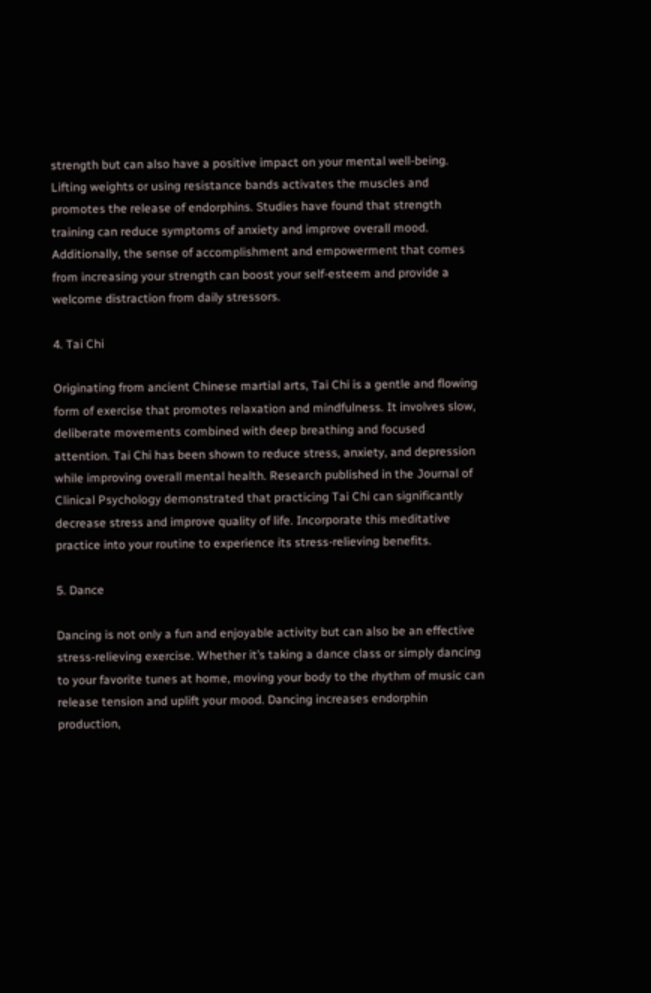strength but can also have a positive impact on your mental well-being. Lifting weights or using resistance bands activates the muscles and promotes the release of endorphins. Studies have found that strength training can reduce symptoms of anxiety and improve overall mood. Additionally, the sense of accomplishment and empowerment that comes from increasing your strength can boost your self-esteem and provide a welcome distraction from daily stressors.

4. Tai Chi

Originating from ancient Chinese martial arts, Tai Chi is a gentle and flowing form of exercise that promotes relaxation and mindfulness. It involves slow, deliberate movements combined with deep breathing and focused attention. Tai Chi has been shown to reduce stress, anxiety, and depression while improving overall mental health. Research published in the Journal of Clinical Psychology demonstrated that practicing Tai Chi can significantly decrease stress and improve quality of life. Incorporate this meditative practice into your routine to experience its stress-relieving benefits.

5. Dance

Dancing is not only a fun and enjoyable activity but can also be an effective stress-relieving exercise. Whether it’s taking a dance class or simply dancing to your favorite tunes at home, moving your body to the rhythm of music can release tension and uplift your mood. Dancing increases endorphin production,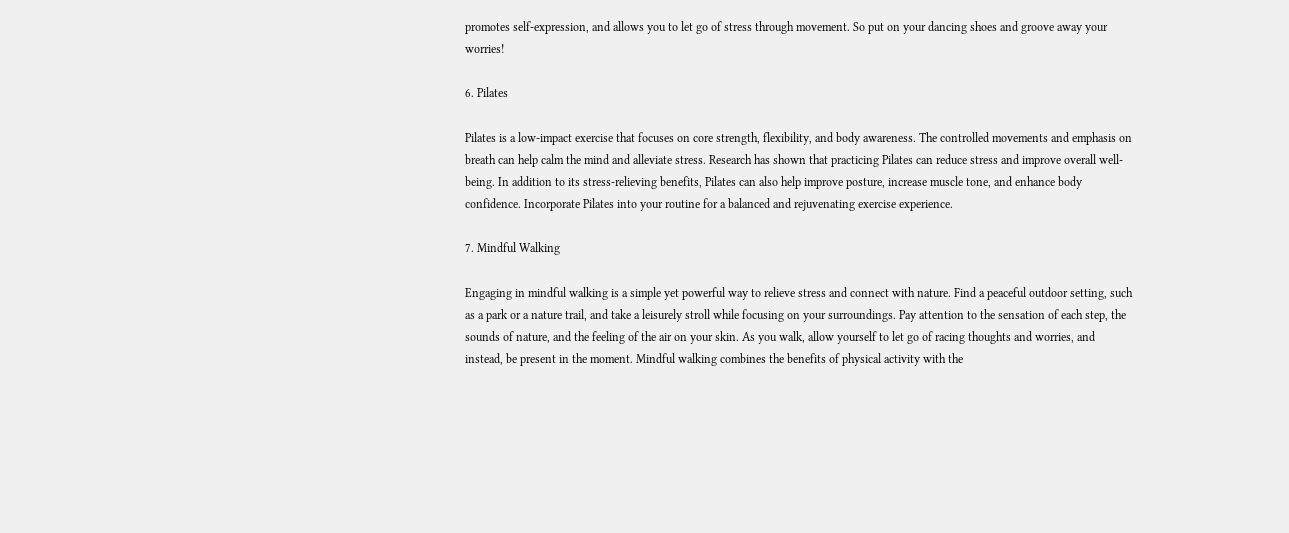promotes self-expression, and allows you to let go of stress through movement. So put on your dancing shoes and groove away your worries!

6. Pilates

Pilates is a low-impact exercise that focuses on core strength, flexibility, and body awareness. The controlled movements and emphasis on breath can help calm the mind and alleviate stress. Research has shown that practicing Pilates can reduce stress and improve overall well-being. In addition to its stress-relieving benefits, Pilates can also help improve posture, increase muscle tone, and enhance body confidence. Incorporate Pilates into your routine for a balanced and rejuvenating exercise experience.

7. Mindful Walking

Engaging in mindful walking is a simple yet powerful way to relieve stress and connect with nature. Find a peaceful outdoor setting, such as a park or a nature trail, and take a leisurely stroll while focusing on your surroundings. Pay attention to the sensation of each step, the sounds of nature, and the feeling of the air on your skin. As you walk, allow yourself to let go of racing thoughts and worries, and instead, be present in the moment. Mindful walking combines the benefits of physical activity with the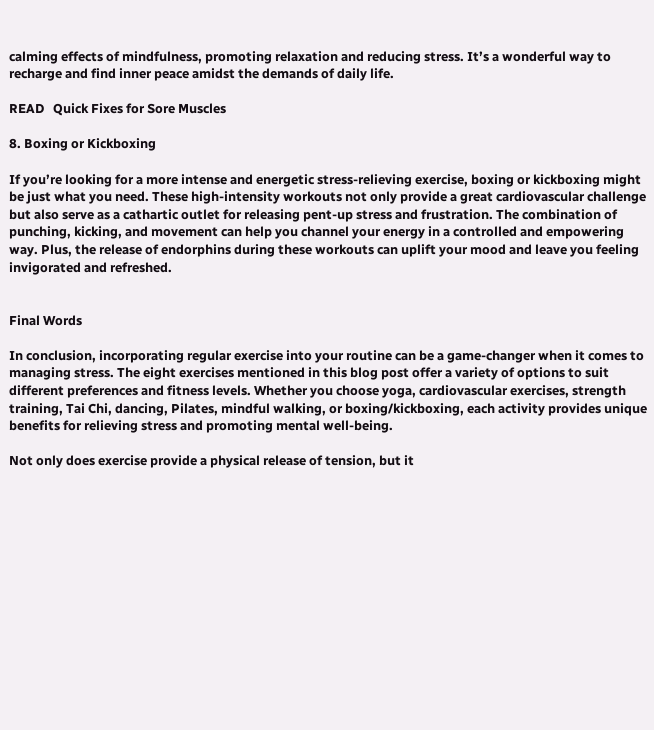calming effects of mindfulness, promoting relaxation and reducing stress. It’s a wonderful way to recharge and find inner peace amidst the demands of daily life.

READ   Quick Fixes for Sore Muscles

8. Boxing or Kickboxing

If you’re looking for a more intense and energetic stress-relieving exercise, boxing or kickboxing might be just what you need. These high-intensity workouts not only provide a great cardiovascular challenge but also serve as a cathartic outlet for releasing pent-up stress and frustration. The combination of punching, kicking, and movement can help you channel your energy in a controlled and empowering way. Plus, the release of endorphins during these workouts can uplift your mood and leave you feeling invigorated and refreshed.


Final Words

In conclusion, incorporating regular exercise into your routine can be a game-changer when it comes to managing stress. The eight exercises mentioned in this blog post offer a variety of options to suit different preferences and fitness levels. Whether you choose yoga, cardiovascular exercises, strength training, Tai Chi, dancing, Pilates, mindful walking, or boxing/kickboxing, each activity provides unique benefits for relieving stress and promoting mental well-being.

Not only does exercise provide a physical release of tension, but it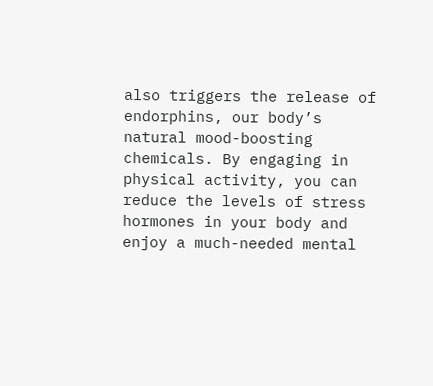also triggers the release of endorphins, our body’s natural mood-boosting chemicals. By engaging in physical activity, you can reduce the levels of stress hormones in your body and enjoy a much-needed mental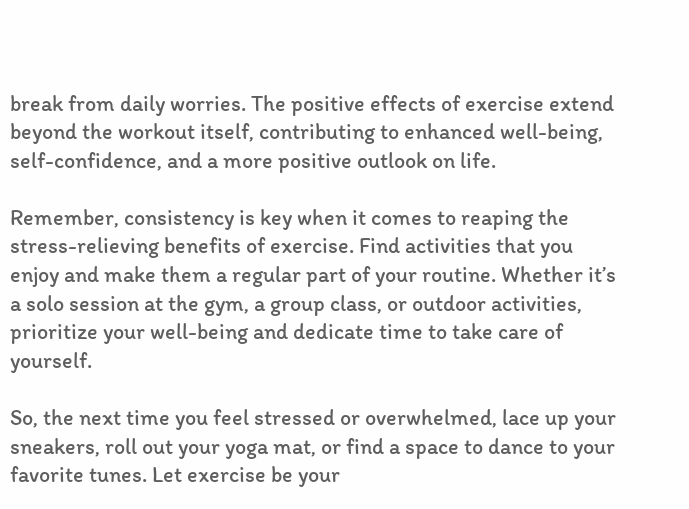break from daily worries. The positive effects of exercise extend beyond the workout itself, contributing to enhanced well-being, self-confidence, and a more positive outlook on life.

Remember, consistency is key when it comes to reaping the stress-relieving benefits of exercise. Find activities that you enjoy and make them a regular part of your routine. Whether it’s a solo session at the gym, a group class, or outdoor activities, prioritize your well-being and dedicate time to take care of yourself.

So, the next time you feel stressed or overwhelmed, lace up your sneakers, roll out your yoga mat, or find a space to dance to your favorite tunes. Let exercise be your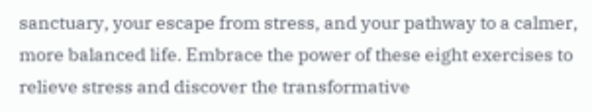sanctuary, your escape from stress, and your pathway to a calmer, more balanced life. Embrace the power of these eight exercises to relieve stress and discover the transformative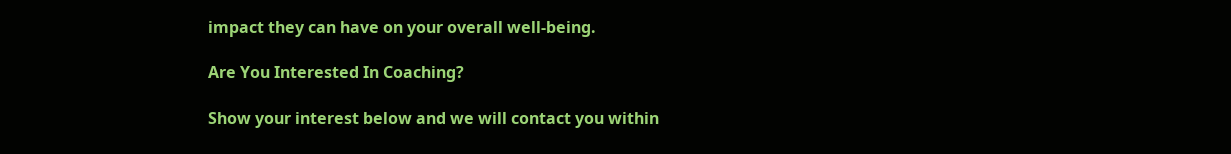impact they can have on your overall well-being.

Are You Interested In Coaching?

Show your interest below and we will contact you within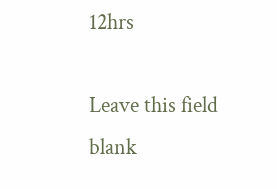12hrs

Leave this field blank